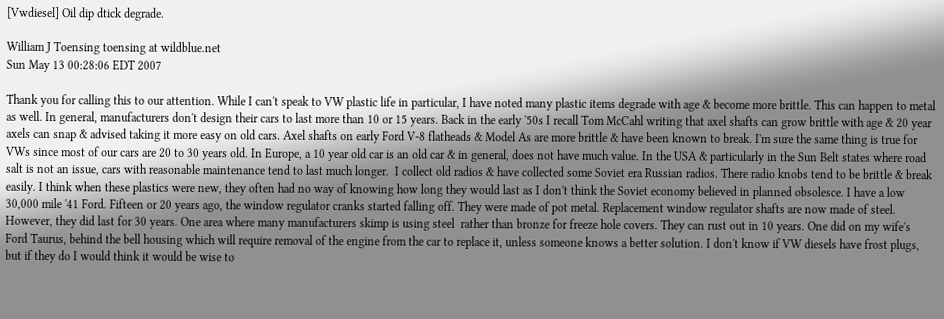[Vwdiesel] Oil dip dtick degrade.

William J Toensing toensing at wildblue.net
Sun May 13 00:28:06 EDT 2007

Thank you for calling this to our attention. While I can't speak to VW plastic life in particular, I have noted many plastic items degrade with age & become more brittle. This can happen to metal as well. In general, manufacturers don't design their cars to last more than 10 or 15 years. Back in the early '50s I recall Tom McCahl writing that axel shafts can grow brittle with age & 20 year axels can snap & advised taking it more easy on old cars. Axel shafts on early Ford V-8 flatheads & Model As are more brittle & have been known to break. I'm sure the same thing is true for VWs since most of our cars are 20 to 30 years old. In Europe, a 10 year old car is an old car & in general, does not have much value. In the USA & particularly in the Sun Belt states where road salt is not an issue, cars with reasonable maintenance tend to last much longer.  I collect old radios & have collected some Soviet era Russian radios. There radio knobs tend to be brittle & break easily. I think when these plastics were new, they often had no way of knowing how long they would last as I don't think the Soviet economy believed in planned obsolesce. I have a low 30,000 mile '41 Ford. Fifteen or 20 years ago, the window regulator cranks started falling off. They were made of pot metal. Replacement window regulator shafts are now made of steel. However, they did last for 30 years. One area where many manufacturers skimp is using steel  rather than bronze for freeze hole covers. They can rust out in 10 years. One did on my wife's Ford Taurus, behind the bell housing which will require removal of the engine from the car to replace it, unless someone knows a better solution. I don't know if VW diesels have frost plugs, but if they do I would think it would be wise to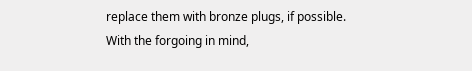replace them with bronze plugs, if possible.
With the forgoing in mind,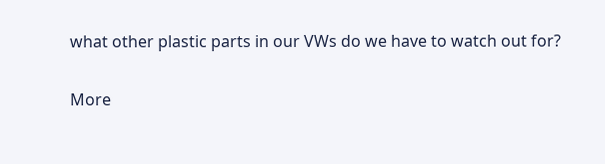what other plastic parts in our VWs do we have to watch out for?

More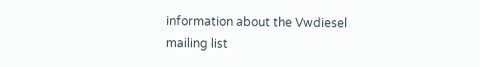information about the Vwdiesel mailing list